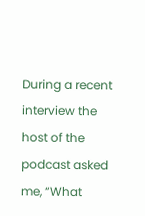During a recent interview the host of the podcast asked me, “What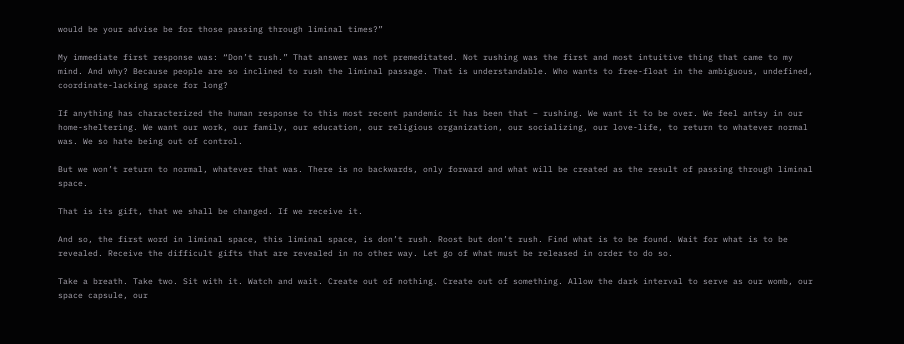would be your advise be for those passing through liminal times?”

My immediate first response was: “Don’t rush.” That answer was not premeditated. Not rushing was the first and most intuitive thing that came to my mind. And why? Because people are so inclined to rush the liminal passage. That is understandable. Who wants to free-float in the ambiguous, undefined, coordinate-lacking space for long?

If anything has characterized the human response to this most recent pandemic it has been that – rushing. We want it to be over. We feel antsy in our home-sheltering. We want our work, our family, our education, our religious organization, our socializing, our love-life, to return to whatever normal was. We so hate being out of control.

But we won’t return to normal, whatever that was. There is no backwards, only forward and what will be created as the result of passing through liminal space.

That is its gift, that we shall be changed. If we receive it.

And so, the first word in liminal space, this liminal space, is don’t rush. Roost but don’t rush. Find what is to be found. Wait for what is to be revealed. Receive the difficult gifts that are revealed in no other way. Let go of what must be released in order to do so.

Take a breath. Take two. Sit with it. Watch and wait. Create out of nothing. Create out of something. Allow the dark interval to serve as our womb, our space capsule, our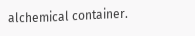alchemical container.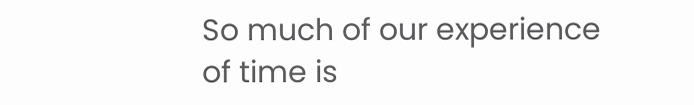So much of our experience of time is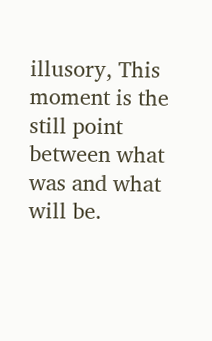illusory, This moment is the still point between what was and what will be.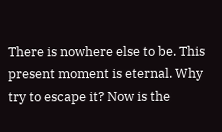There is nowhere else to be. This present moment is eternal. Why try to escape it? Now is the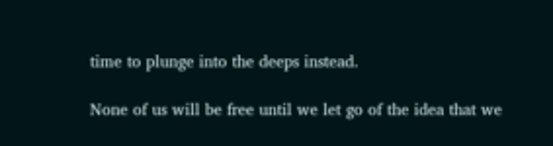time to plunge into the deeps instead.

None of us will be free until we let go of the idea that we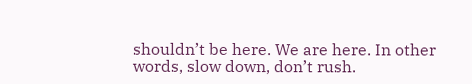shouldn’t be here. We are here. In other words, slow down, don’t rush.